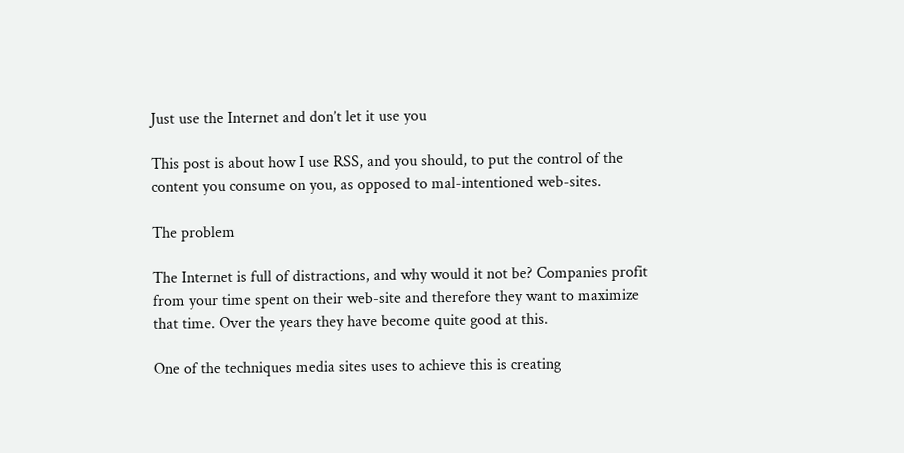Just use the Internet and don’t let it use you

This post is about how I use RSS, and you should, to put the control of the content you consume on you, as opposed to mal-intentioned web-sites.

The problem

The Internet is full of distractions, and why would it not be? Companies profit from your time spent on their web-site and therefore they want to maximize that time. Over the years they have become quite good at this.

One of the techniques media sites uses to achieve this is creating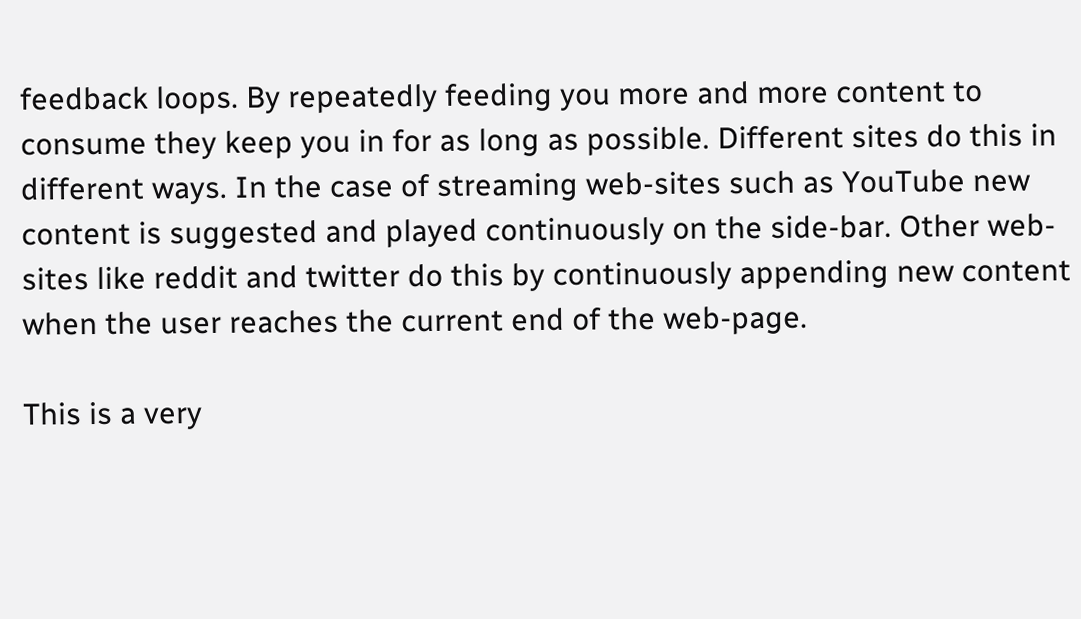feedback loops. By repeatedly feeding you more and more content to consume they keep you in for as long as possible. Different sites do this in different ways. In the case of streaming web-sites such as YouTube new content is suggested and played continuously on the side-bar. Other web-sites like reddit and twitter do this by continuously appending new content when the user reaches the current end of the web-page.

This is a very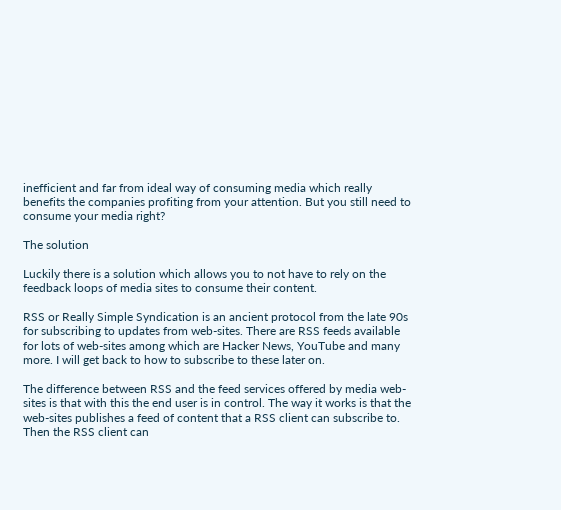inefficient and far from ideal way of consuming media which really benefits the companies profiting from your attention. But you still need to consume your media right?

The solution

Luckily there is a solution which allows you to not have to rely on the feedback loops of media sites to consume their content.

RSS or Really Simple Syndication is an ancient protocol from the late 90s for subscribing to updates from web-sites. There are RSS feeds available for lots of web-sites among which are Hacker News, YouTube and many more. I will get back to how to subscribe to these later on.

The difference between RSS and the feed services offered by media web-sites is that with this the end user is in control. The way it works is that the web-sites publishes a feed of content that a RSS client can subscribe to. Then the RSS client can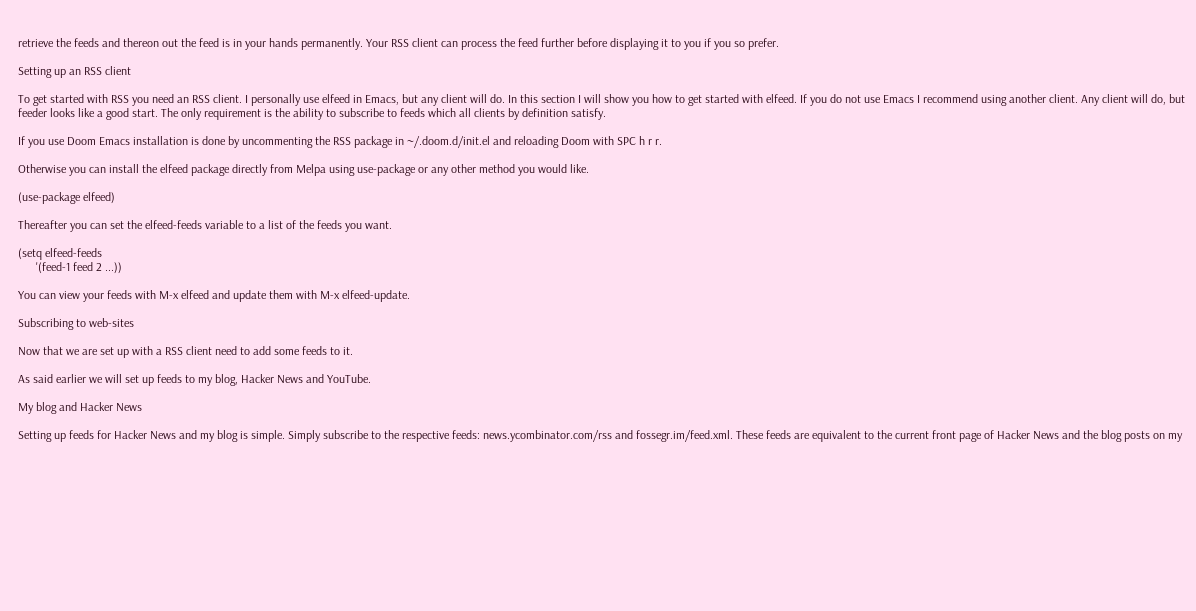retrieve the feeds and thereon out the feed is in your hands permanently. Your RSS client can process the feed further before displaying it to you if you so prefer.

Setting up an RSS client

To get started with RSS you need an RSS client. I personally use elfeed in Emacs, but any client will do. In this section I will show you how to get started with elfeed. If you do not use Emacs I recommend using another client. Any client will do, but feeder looks like a good start. The only requirement is the ability to subscribe to feeds which all clients by definition satisfy.

If you use Doom Emacs installation is done by uncommenting the RSS package in ~/.doom.d/init.el and reloading Doom with SPC h r r.

Otherwise you can install the elfeed package directly from Melpa using use-package or any other method you would like.

(use-package elfeed)

Thereafter you can set the elfeed-feeds variable to a list of the feeds you want.

(setq elfeed-feeds
      '(feed-1 feed 2 ...))

You can view your feeds with M-x elfeed and update them with M-x elfeed-update.

Subscribing to web-sites

Now that we are set up with a RSS client need to add some feeds to it.

As said earlier we will set up feeds to my blog, Hacker News and YouTube.

My blog and Hacker News

Setting up feeds for Hacker News and my blog is simple. Simply subscribe to the respective feeds: news.ycombinator.com/rss and fossegr.im/feed.xml. These feeds are equivalent to the current front page of Hacker News and the blog posts on my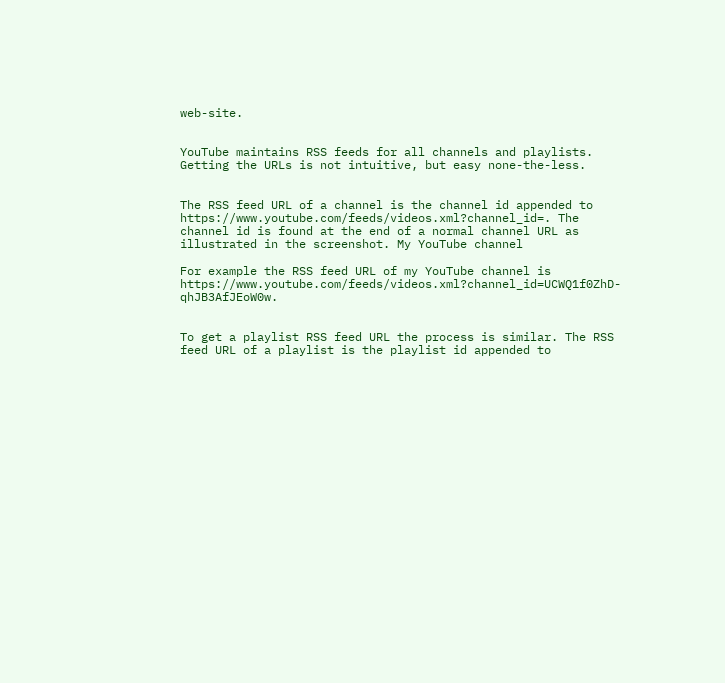web-site.


YouTube maintains RSS feeds for all channels and playlists. Getting the URLs is not intuitive, but easy none-the-less.


The RSS feed URL of a channel is the channel id appended to https://www.youtube.com/feeds/videos.xml?channel_id=. The channel id is found at the end of a normal channel URL as illustrated in the screenshot. My YouTube channel

For example the RSS feed URL of my YouTube channel is https://www.youtube.com/feeds/videos.xml?channel_id=UCWQ1f0ZhD-qhJB3AfJEoW0w.


To get a playlist RSS feed URL the process is similar. The RSS feed URL of a playlist is the playlist id appended to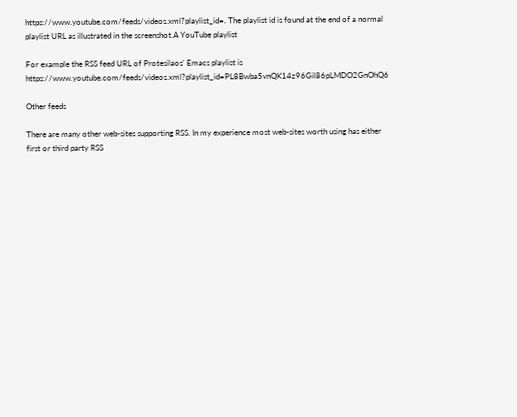https://www.youtube.com/feeds/videos.xml?playlist_id=. The playlist id is found at the end of a normal playlist URL as illustrated in the screenshot.A YouTube playlist

For example the RSS feed URL of Protesilaos’ Emacs playlist is https://www.youtube.com/feeds/videos.xml?playlist_id=PL8Bwba5vnQK14z96Gil86pLMDO2GnOhQ6

Other feeds

There are many other web-sites supporting RSS. In my experience most web-sites worth using has either first or third party RSS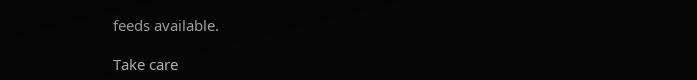feeds available.

Take care